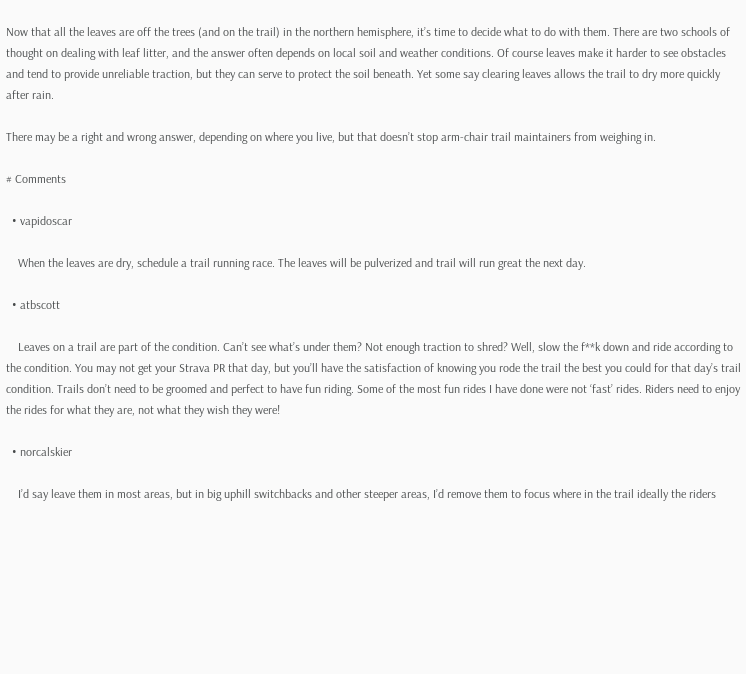Now that all the leaves are off the trees (and on the trail) in the northern hemisphere, it’s time to decide what to do with them. There are two schools of thought on dealing with leaf litter, and the answer often depends on local soil and weather conditions. Of course leaves make it harder to see obstacles and tend to provide unreliable traction, but they can serve to protect the soil beneath. Yet some say clearing leaves allows the trail to dry more quickly after rain.

There may be a right and wrong answer, depending on where you live, but that doesn’t stop arm-chair trail maintainers from weighing in.

# Comments

  • vapidoscar

    When the leaves are dry, schedule a trail running race. The leaves will be pulverized and trail will run great the next day.

  • atbscott

    Leaves on a trail are part of the condition. Can’t see what’s under them? Not enough traction to shred? Well, slow the f**k down and ride according to the condition. You may not get your Strava PR that day, but you’ll have the satisfaction of knowing you rode the trail the best you could for that day’s trail condition. Trails don’t need to be groomed and perfect to have fun riding. Some of the most fun rides I have done were not ‘fast’ rides. Riders need to enjoy the rides for what they are, not what they wish they were!

  • norcalskier

    I’d say leave them in most areas, but in big uphill switchbacks and other steeper areas, I’d remove them to focus where in the trail ideally the riders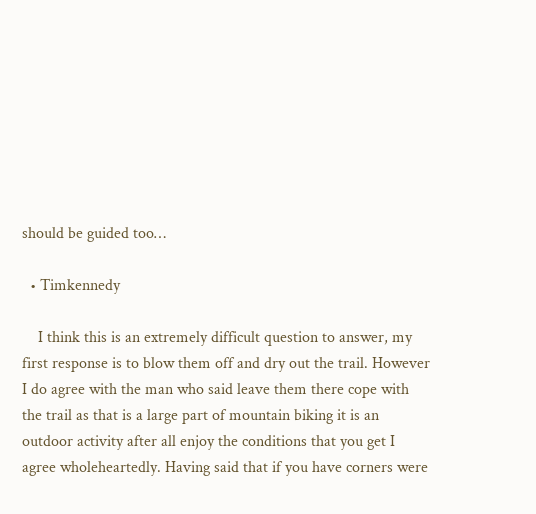should be guided too…

  • Timkennedy

    I think this is an extremely difficult question to answer, my first response is to blow them off and dry out the trail. However I do agree with the man who said leave them there cope with the trail as that is a large part of mountain biking it is an outdoor activity after all enjoy the conditions that you get I agree wholeheartedly. Having said that if you have corners were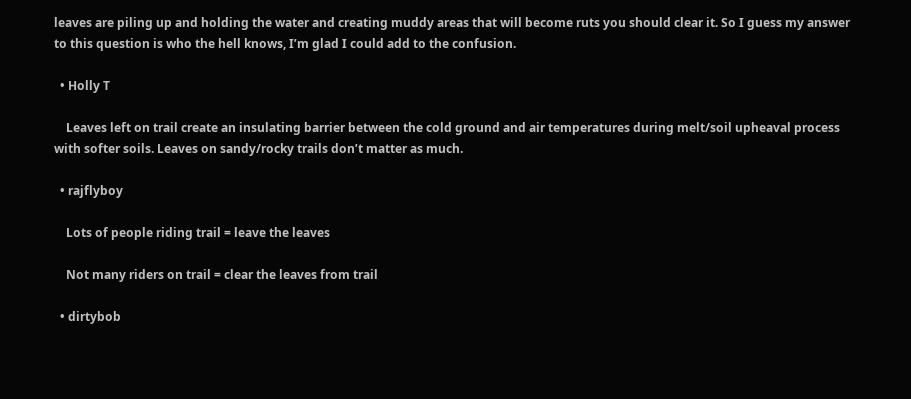leaves are piling up and holding the water and creating muddy areas that will become ruts you should clear it. So I guess my answer to this question is who the hell knows, I’m glad I could add to the confusion.

  • Holly T

    Leaves left on trail create an insulating barrier between the cold ground and air temperatures during melt/soil upheaval process with softer soils. Leaves on sandy/rocky trails don’t matter as much.

  • rajflyboy

    Lots of people riding trail = leave the leaves

    Not many riders on trail = clear the leaves from trail

  • dirtybob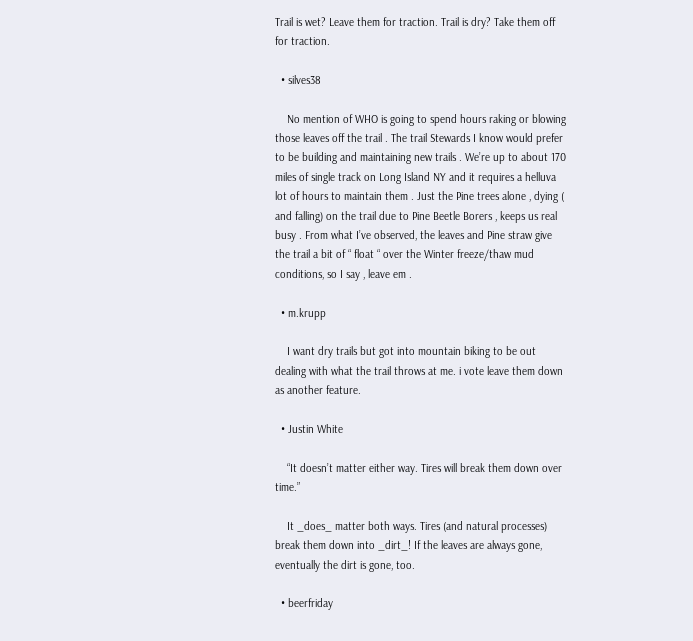Trail is wet? Leave them for traction. Trail is dry? Take them off for traction.

  • silves38

    No mention of WHO is going to spend hours raking or blowing those leaves off the trail . The trail Stewards I know would prefer to be building and maintaining new trails . We’re up to about 170 miles of single track on Long Island NY and it requires a helluva lot of hours to maintain them . Just the Pine trees alone , dying ( and falling) on the trail due to Pine Beetle Borers , keeps us real busy . From what I’ve observed, the leaves and Pine straw give the trail a bit of “ float “ over the Winter freeze/thaw mud conditions, so I say , leave em .

  • m.krupp

    I want dry trails but got into mountain biking to be out dealing with what the trail throws at me. i vote leave them down as another feature.

  • Justin White

    “It doesn’t matter either way. Tires will break them down over time.”

    It _does_ matter both ways. Tires (and natural processes) break them down into _dirt_! If the leaves are always gone, eventually the dirt is gone, too.

  • beerfriday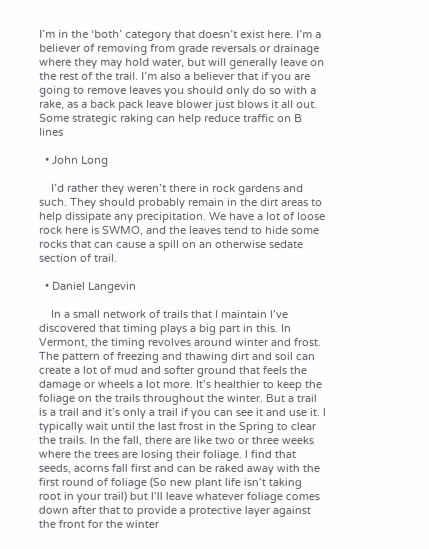I’m in the ‘both’ category that doesn’t exist here. I’m a believer of removing from grade reversals or drainage where they may hold water, but will generally leave on the rest of the trail. I’m also a believer that if you are going to remove leaves you should only do so with a rake, as a back pack leave blower just blows it all out. Some strategic raking can help reduce traffic on B lines

  • John Long

    I’d rather they weren’t there in rock gardens and such. They should probably remain in the dirt areas to help dissipate any precipitation. We have a lot of loose rock here is SWMO, and the leaves tend to hide some rocks that can cause a spill on an otherwise sedate section of trail.

  • Daniel Langevin

    In a small network of trails that I maintain I’ve discovered that timing plays a big part in this. In Vermont, the timing revolves around winter and frost. The pattern of freezing and thawing dirt and soil can create a lot of mud and softer ground that feels the damage or wheels a lot more. It’s healthier to keep the foliage on the trails throughout the winter. But a trail is a trail and it’s only a trail if you can see it and use it. I typically wait until the last frost in the Spring to clear the trails. In the fall, there are like two or three weeks where the trees are losing their foliage. I find that seeds, acorns fall first and can be raked away with the first round of foliage (So new plant life isn’t taking root in your trail) but I’ll leave whatever foliage comes down after that to provide a protective layer against the front for the winter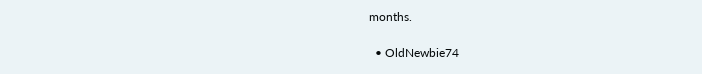months.

  • OldNewbie74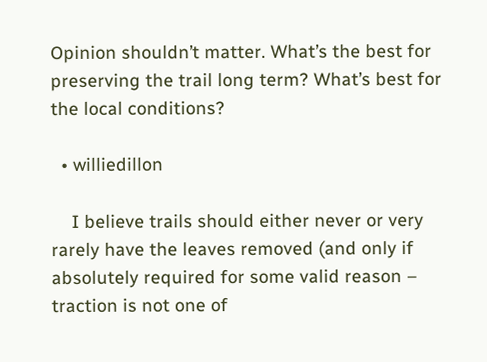Opinion shouldn’t matter. What’s the best for preserving the trail long term? What’s best for the local conditions?

  • williedillon

    I believe trails should either never or very rarely have the leaves removed (and only if absolutely required for some valid reason – traction is not one of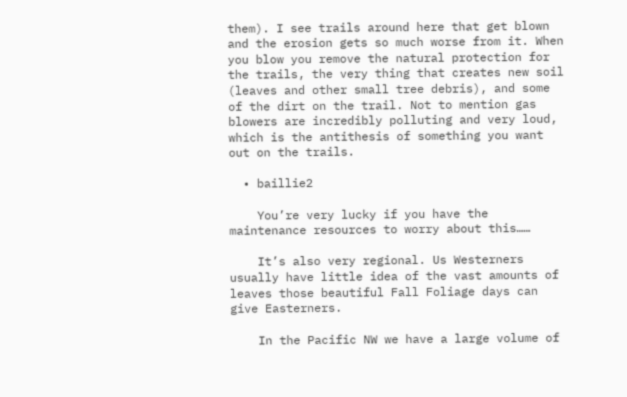them). I see trails around here that get blown and the erosion gets so much worse from it. When you blow you remove the natural protection for the trails, the very thing that creates new soil (leaves and other small tree debris), and some of the dirt on the trail. Not to mention gas blowers are incredibly polluting and very loud, which is the antithesis of something you want out on the trails.

  • baillie2

    You’re very lucky if you have the maintenance resources to worry about this……

    It’s also very regional. Us Westerners usually have little idea of the vast amounts of leaves those beautiful Fall Foliage days can give Easterners.

    In the Pacific NW we have a large volume of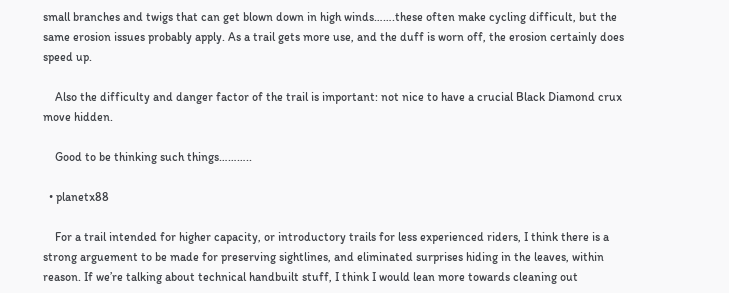small branches and twigs that can get blown down in high winds…….these often make cycling difficult, but the same erosion issues probably apply. As a trail gets more use, and the duff is worn off, the erosion certainly does speed up.

    Also the difficulty and danger factor of the trail is important: not nice to have a crucial Black Diamond crux move hidden.

    Good to be thinking such things………..

  • planetx88

    For a trail intended for higher capacity, or introductory trails for less experienced riders, I think there is a strong arguement to be made for preserving sightlines, and eliminated surprises hiding in the leaves, within reason. If we’re talking about technical handbuilt stuff, I think I would lean more towards cleaning out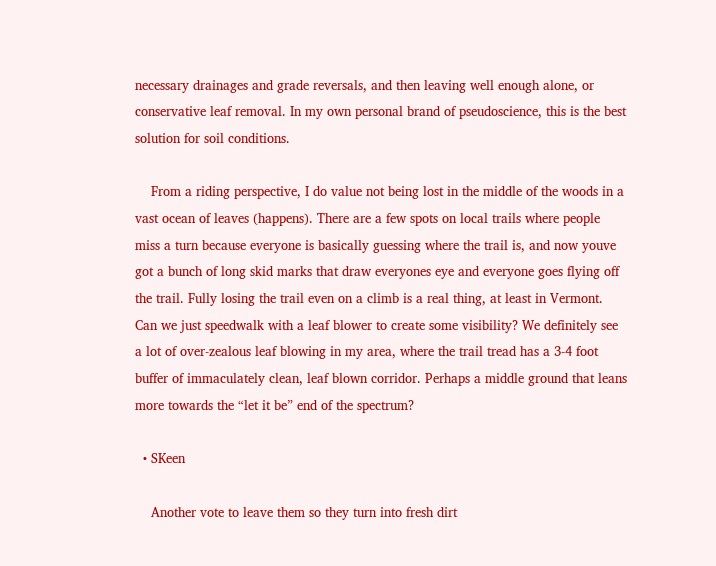necessary drainages and grade reversals, and then leaving well enough alone, or conservative leaf removal. In my own personal brand of pseudoscience, this is the best solution for soil conditions.

    From a riding perspective, I do value not being lost in the middle of the woods in a vast ocean of leaves (happens). There are a few spots on local trails where people miss a turn because everyone is basically guessing where the trail is, and now youve got a bunch of long skid marks that draw everyones eye and everyone goes flying off the trail. Fully losing the trail even on a climb is a real thing, at least in Vermont. Can we just speedwalk with a leaf blower to create some visibility? We definitely see a lot of over-zealous leaf blowing in my area, where the trail tread has a 3-4 foot buffer of immaculately clean, leaf blown corridor. Perhaps a middle ground that leans more towards the “let it be” end of the spectrum?

  • SKeen

    Another vote to leave them so they turn into fresh dirt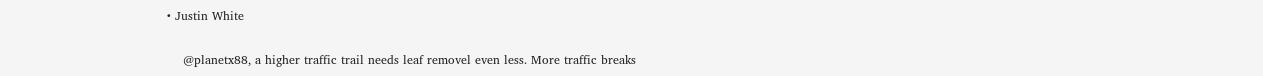• Justin White

    @planetx88, a higher traffic trail needs leaf removel even less. More traffic breaks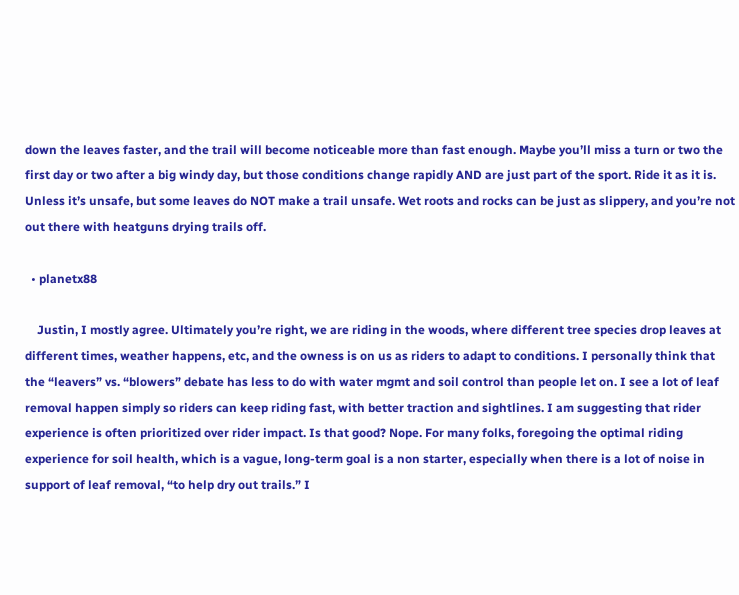down the leaves faster, and the trail will become noticeable more than fast enough. Maybe you’ll miss a turn or two the first day or two after a big windy day, but those conditions change rapidly AND are just part of the sport. Ride it as it is. Unless it’s unsafe, but some leaves do NOT make a trail unsafe. Wet roots and rocks can be just as slippery, and you’re not out there with heatguns drying trails off.

  • planetx88

    Justin, I mostly agree. Ultimately you’re right, we are riding in the woods, where different tree species drop leaves at different times, weather happens, etc, and the owness is on us as riders to adapt to conditions. I personally think that the “leavers” vs. “blowers” debate has less to do with water mgmt and soil control than people let on. I see a lot of leaf removal happen simply so riders can keep riding fast, with better traction and sightlines. I am suggesting that rider experience is often prioritized over rider impact. Is that good? Nope. For many folks, foregoing the optimal riding experience for soil health, which is a vague, long-term goal is a non starter, especially when there is a lot of noise in support of leaf removal, “to help dry out trails.” I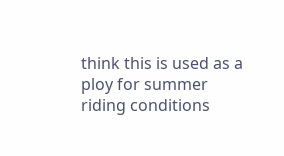think this is used as a ploy for summer riding conditions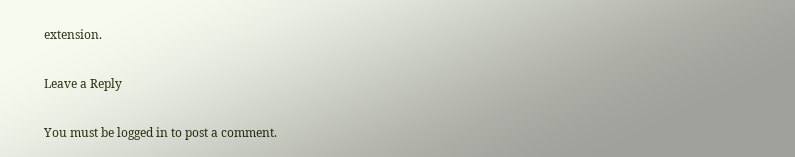extension.

Leave a Reply

You must be logged in to post a comment.